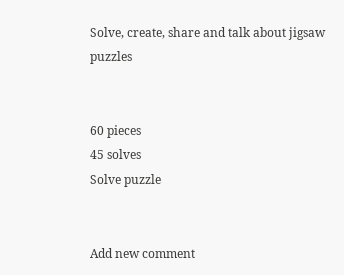Solve, create, share and talk about jigsaw puzzles


60 pieces
45 solves
Solve puzzle


Add new comment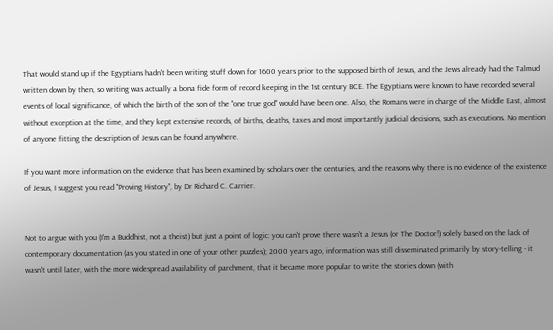That would stand up if the Egyptians hadn't been writing stuff down for 1600 years prior to the supposed birth of Jesus, and the Jews already had the Talmud written down by then, so writing was actually a bona fide form of record keeping in the 1st century BCE. The Egyptians were known to have recorded several events of local significance, of which the birth of the son of the "one true god" would have been one. Also, the Romans were in charge of the Middle East, almost without exception at the time, and they kept extensive records, of births, deaths, taxes and most importantly judicial decisions, such as executions. No mention of anyone fitting the description of Jesus can be found anywhere.

If you want more information on the evidence that has been examined by scholars over the centuries, and the reasons why there is no evidence of the existence of Jesus, I suggest you read "Proving History", by Dr Richard C. Carrier.


Not to argue with you (I'm a Buddhist, not a theist) but just a point of logic: you can't prove there wasn't a Jesus (or The Doctor!) solely based on the lack of contemporary documentation (as you stated in one of your other puzzles); 2000 years ago, information was still disseminated primarily by story-telling - it wasn't until later, with the more widespread availability of parchment, that it became more popular to write the stories down (with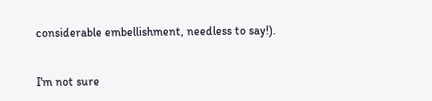considerable embellishment, needless to say!).


I'm not sure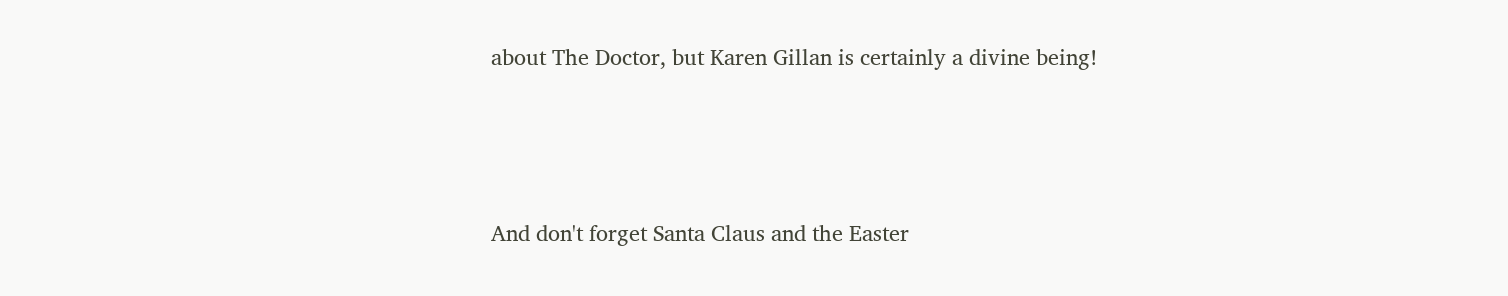about The Doctor, but Karen Gillan is certainly a divine being!




And don't forget Santa Claus and the Easter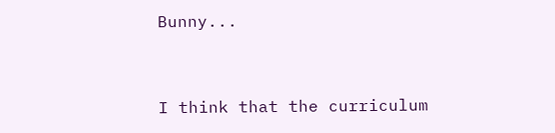Bunny...


I think that the curriculum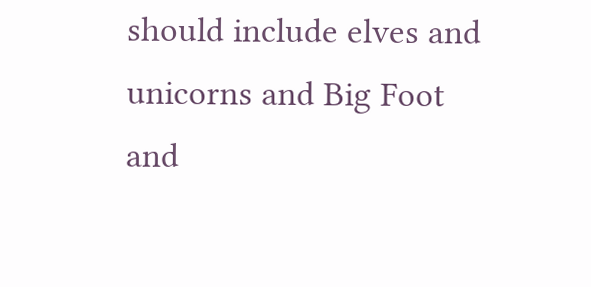should include elves and unicorns and Big Foot and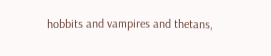hobbits and vampires and thetans,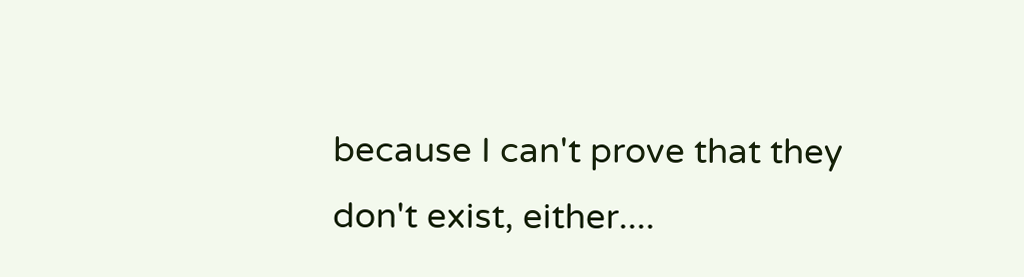because I can't prove that they don't exist, either....